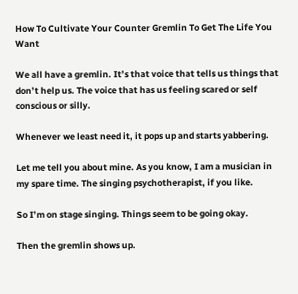How To Cultivate Your Counter Gremlin To Get The Life You Want

We all have a gremlin. It’s that voice that tells us things that don’t help us. The voice that has us feeling scared or self conscious or silly.

Whenever we least need it, it pops up and starts yabbering.

Let me tell you about mine. As you know, I am a musician in my spare time. The singing psychotherapist, if you like.

So I’m on stage singing. Things seem to be going okay.

Then the gremlin shows up.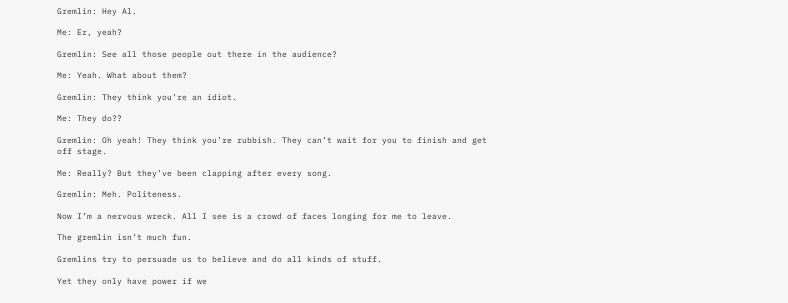Gremlin: Hey Al.

Me: Er, yeah?

Gremlin: See all those people out there in the audience?

Me: Yeah. What about them?

Gremlin: They think you’re an idiot.

Me: They do??

Gremlin: Oh yeah! They think you’re rubbish. They can’t wait for you to finish and get off stage.

Me: Really? But they’ve been clapping after every song.

Gremlin: Meh. Politeness.

Now I’m a nervous wreck. All I see is a crowd of faces longing for me to leave.

The gremlin isn’t much fun.

Gremlins try to persuade us to believe and do all kinds of stuff.

Yet they only have power if we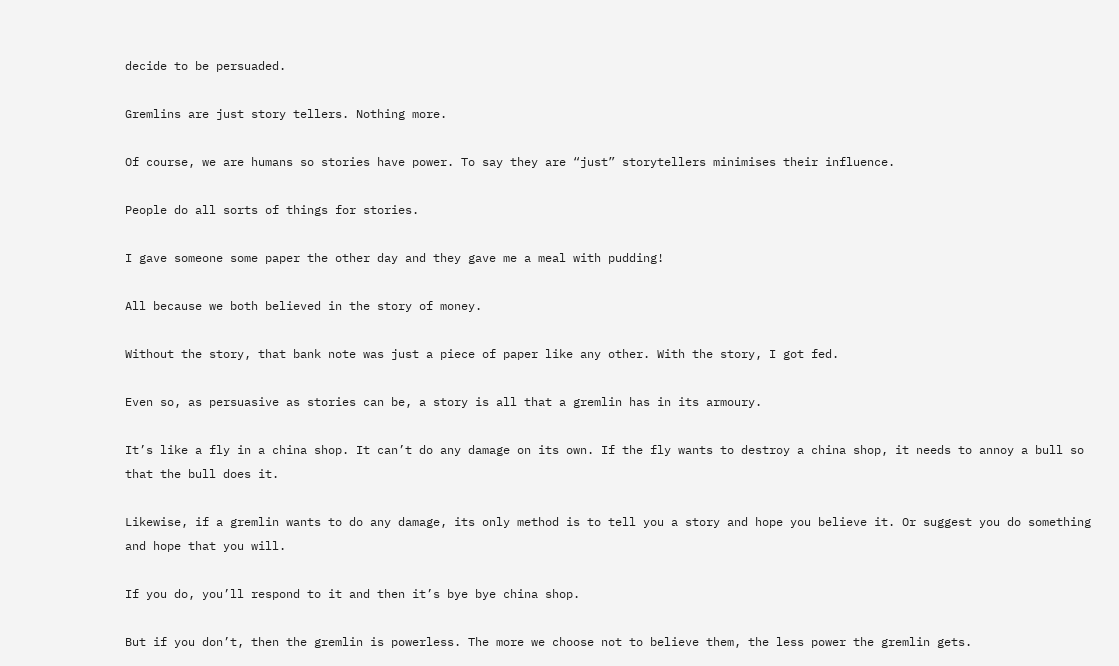decide to be persuaded.

Gremlins are just story tellers. Nothing more.

Of course, we are humans so stories have power. To say they are “just” storytellers minimises their influence.

People do all sorts of things for stories.

I gave someone some paper the other day and they gave me a meal with pudding!

All because we both believed in the story of money.

Without the story, that bank note was just a piece of paper like any other. With the story, I got fed.

Even so, as persuasive as stories can be, a story is all that a gremlin has in its armoury.

It’s like a fly in a china shop. It can’t do any damage on its own. If the fly wants to destroy a china shop, it needs to annoy a bull so that the bull does it.

Likewise, if a gremlin wants to do any damage, its only method is to tell you a story and hope you believe it. Or suggest you do something and hope that you will.

If you do, you’ll respond to it and then it’s bye bye china shop.

But if you don’t, then the gremlin is powerless. The more we choose not to believe them, the less power the gremlin gets.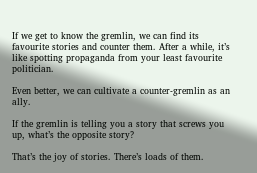If we get to know the gremlin, we can find its favourite stories and counter them. After a while, it’s like spotting propaganda from your least favourite politician.

Even better, we can cultivate a counter-gremlin as an ally.

If the gremlin is telling you a story that screws you up, what’s the opposite story?

That’s the joy of stories. There’s loads of them.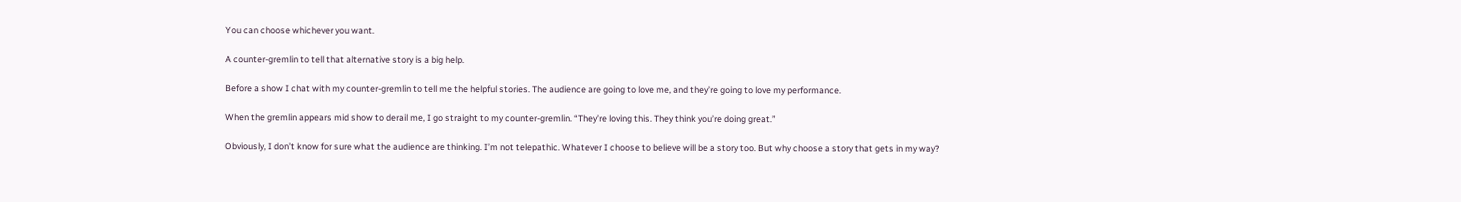You can choose whichever you want.

A counter-gremlin to tell that alternative story is a big help.

Before a show I chat with my counter-gremlin to tell me the helpful stories. The audience are going to love me, and they’re going to love my performance.

When the gremlin appears mid show to derail me, I go straight to my counter-gremlin. “They’re loving this. They think you’re doing great.”

Obviously, I don’t know for sure what the audience are thinking. I’m not telepathic. Whatever I choose to believe will be a story too. But why choose a story that gets in my way?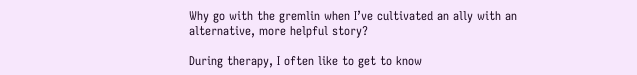Why go with the gremlin when I’ve cultivated an ally with an alternative, more helpful story?

During therapy, I often like to get to know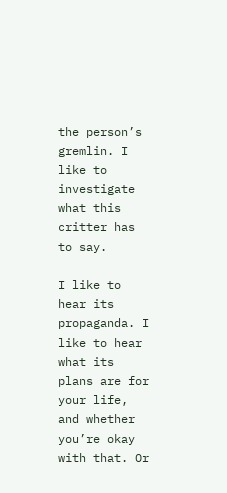the person’s gremlin. I like to investigate what this critter has to say.

I like to hear its propaganda. I like to hear what its plans are for your life, and whether you’re okay with that. Or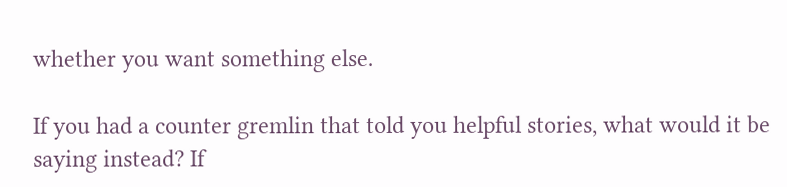whether you want something else.

If you had a counter gremlin that told you helpful stories, what would it be saying instead? If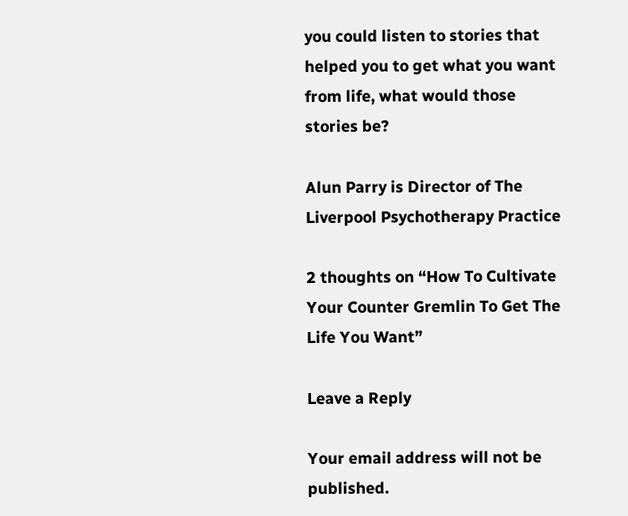you could listen to stories that helped you to get what you want from life, what would those stories be?

Alun Parry is Director of The Liverpool Psychotherapy Practice

2 thoughts on “How To Cultivate Your Counter Gremlin To Get The Life You Want”

Leave a Reply

Your email address will not be published.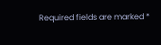Required fields are marked *